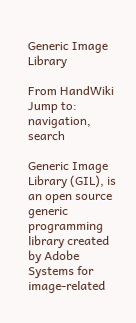Generic Image Library

From HandWiki
Jump to: navigation, search

Generic Image Library (GIL), is an open source generic programming library created by Adobe Systems for image-related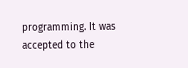programming. It was accepted to the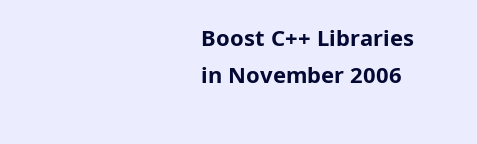Boost C++ Libraries in November 2006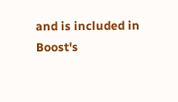and is included in Boost's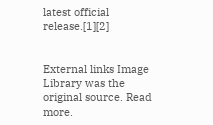latest official release.[1][2]


External links Image Library was the original source. Read more.